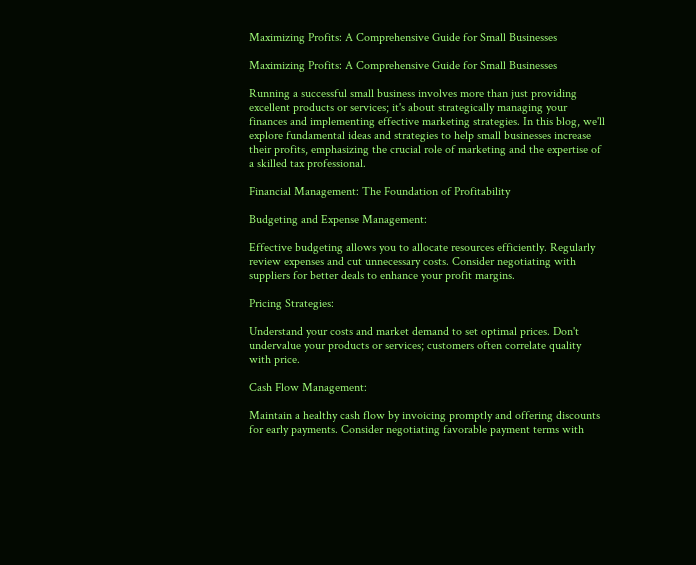Maximizing Profits: A Comprehensive Guide for Small Businesses

Maximizing Profits: A Comprehensive Guide for Small Businesses

Running a successful small business involves more than just providing excellent products or services; it's about strategically managing your finances and implementing effective marketing strategies. In this blog, we'll explore fundamental ideas and strategies to help small businesses increase their profits, emphasizing the crucial role of marketing and the expertise of a skilled tax professional.

Financial Management: The Foundation of Profitability

Budgeting and Expense Management:

Effective budgeting allows you to allocate resources efficiently. Regularly review expenses and cut unnecessary costs. Consider negotiating with suppliers for better deals to enhance your profit margins.

Pricing Strategies:

Understand your costs and market demand to set optimal prices. Don't undervalue your products or services; customers often correlate quality with price.

Cash Flow Management:

Maintain a healthy cash flow by invoicing promptly and offering discounts for early payments. Consider negotiating favorable payment terms with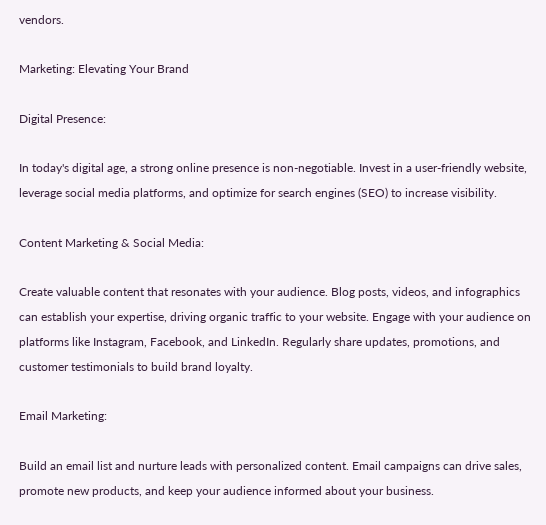vendors.

Marketing: Elevating Your Brand

Digital Presence:

In today's digital age, a strong online presence is non-negotiable. Invest in a user-friendly website, leverage social media platforms, and optimize for search engines (SEO) to increase visibility.

Content Marketing & Social Media:

Create valuable content that resonates with your audience. Blog posts, videos, and infographics can establish your expertise, driving organic traffic to your website. Engage with your audience on platforms like Instagram, Facebook, and LinkedIn. Regularly share updates, promotions, and customer testimonials to build brand loyalty.

Email Marketing:

Build an email list and nurture leads with personalized content. Email campaigns can drive sales, promote new products, and keep your audience informed about your business.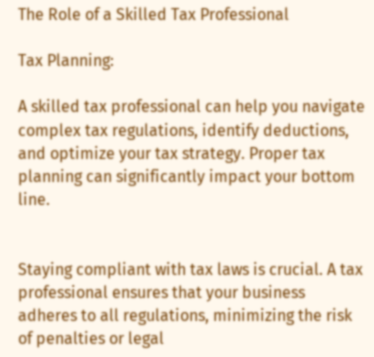The Role of a Skilled Tax Professional

Tax Planning:

A skilled tax professional can help you navigate complex tax regulations, identify deductions, and optimize your tax strategy. Proper tax planning can significantly impact your bottom line.


Staying compliant with tax laws is crucial. A tax professional ensures that your business adheres to all regulations, minimizing the risk of penalties or legal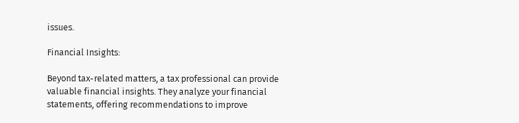issues.

Financial Insights:

Beyond tax-related matters, a tax professional can provide valuable financial insights. They analyze your financial statements, offering recommendations to improve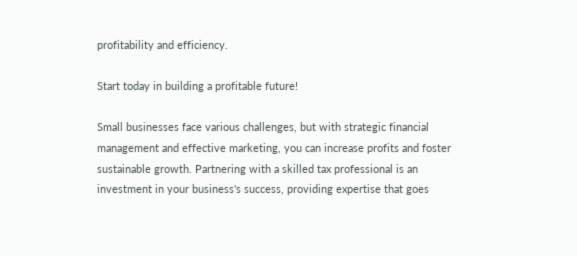profitability and efficiency.

Start today in building a profitable future!

Small businesses face various challenges, but with strategic financial management and effective marketing, you can increase profits and foster sustainable growth. Partnering with a skilled tax professional is an investment in your business's success, providing expertise that goes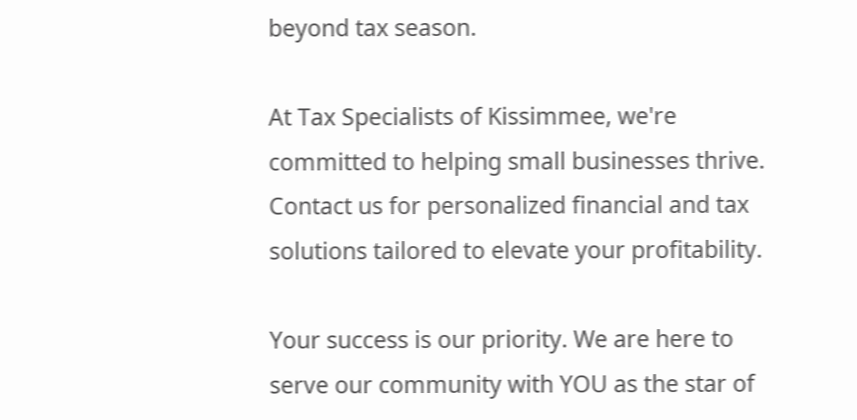beyond tax season.

At Tax Specialists of Kissimmee, we're committed to helping small businesses thrive. Contact us for personalized financial and tax solutions tailored to elevate your profitability.

Your success is our priority. We are here to serve our community with YOU as the star of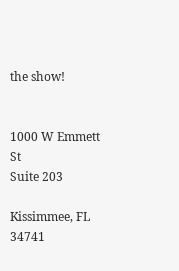the show!


1000 W Emmett St
Suite 203

Kissimmee, FL 34741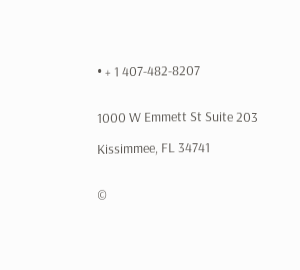• + 1 407-482-8207


1000 W Emmett St Suite 203

Kissimmee, FL 34741


©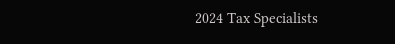2024 Tax Specialists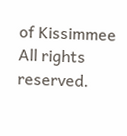of Kissimmee All rights reserved.